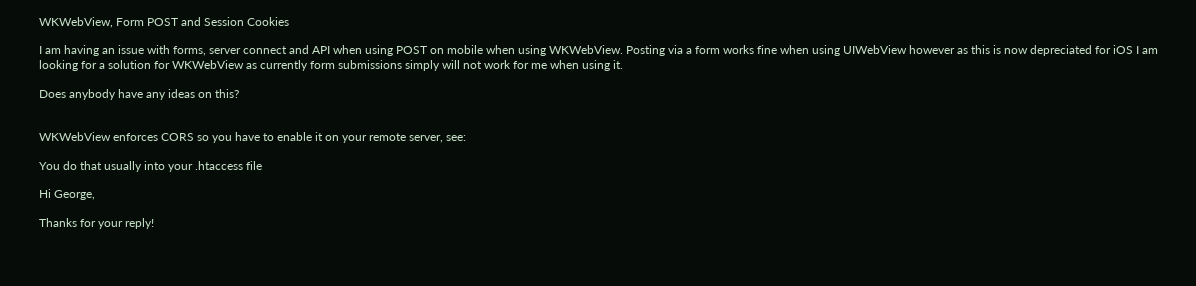WKWebView, Form POST and Session Cookies

I am having an issue with forms, server connect and API when using POST on mobile when using WKWebView. Posting via a form works fine when using UIWebView however as this is now depreciated for iOS I am looking for a solution for WKWebView as currently form submissions simply will not work for me when using it.

Does anybody have any ideas on this?


WKWebView enforces CORS so you have to enable it on your remote server, see:

You do that usually into your .htaccess file

Hi George,

Thanks for your reply!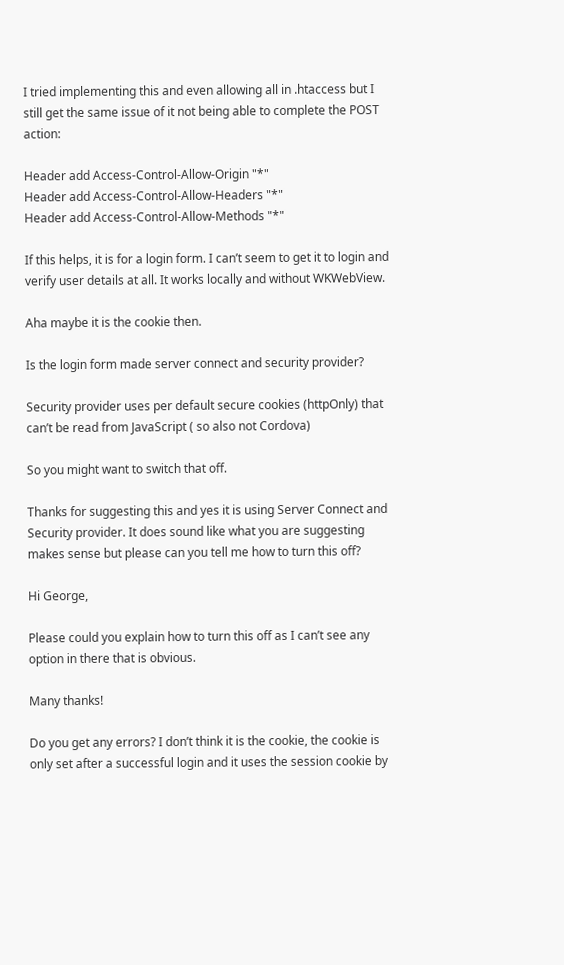I tried implementing this and even allowing all in .htaccess but I still get the same issue of it not being able to complete the POST action:

Header add Access-Control-Allow-Origin "*"
Header add Access-Control-Allow-Headers "*"
Header add Access-Control-Allow-Methods "*"

If this helps, it is for a login form. I can’t seem to get it to login and verify user details at all. It works locally and without WKWebView.

Aha maybe it is the cookie then.

Is the login form made server connect and security provider?

Security provider uses per default secure cookies (httpOnly) that can’t be read from JavaScript ( so also not Cordova)

So you might want to switch that off.

Thanks for suggesting this and yes it is using Server Connect and Security provider. It does sound like what you are suggesting makes sense but please can you tell me how to turn this off?

Hi George,

Please could you explain how to turn this off as I can’t see any option in there that is obvious.

Many thanks!

Do you get any errors? I don’t think it is the cookie, the cookie is only set after a successful login and it uses the session cookie by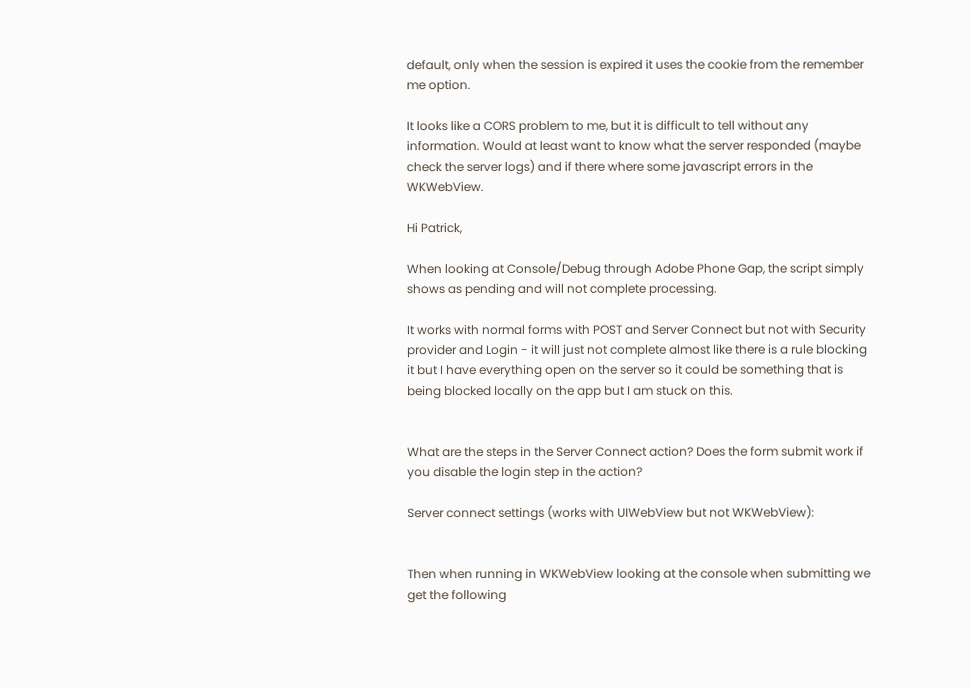default, only when the session is expired it uses the cookie from the remember me option.

It looks like a CORS problem to me, but it is difficult to tell without any information. Would at least want to know what the server responded (maybe check the server logs) and if there where some javascript errors in the WKWebView.

Hi Patrick,

When looking at Console/Debug through Adobe Phone Gap, the script simply shows as pending and will not complete processing.

It works with normal forms with POST and Server Connect but not with Security provider and Login - it will just not complete almost like there is a rule blocking it but I have everything open on the server so it could be something that is being blocked locally on the app but I am stuck on this.


What are the steps in the Server Connect action? Does the form submit work if you disable the login step in the action?

Server connect settings (works with UIWebView but not WKWebView):


Then when running in WKWebView looking at the console when submitting we get the following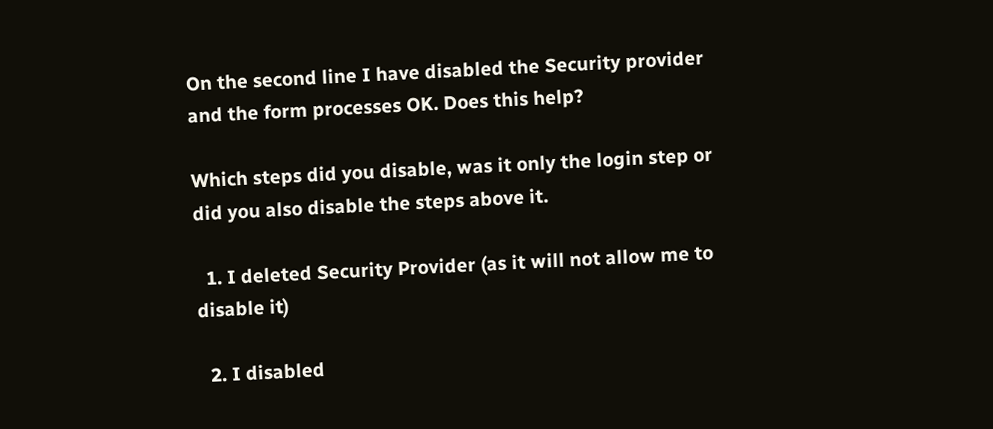On the second line I have disabled the Security provider and the form processes OK. Does this help?

Which steps did you disable, was it only the login step or did you also disable the steps above it.

  1. I deleted Security Provider (as it will not allow me to disable it)

  2. I disabled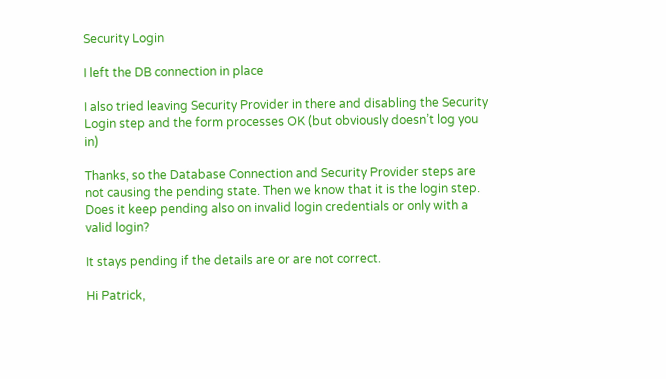Security Login

I left the DB connection in place

I also tried leaving Security Provider in there and disabling the Security Login step and the form processes OK (but obviously doesn’t log you in)

Thanks, so the Database Connection and Security Provider steps are not causing the pending state. Then we know that it is the login step. Does it keep pending also on invalid login credentials or only with a valid login?

It stays pending if the details are or are not correct.

Hi Patrick,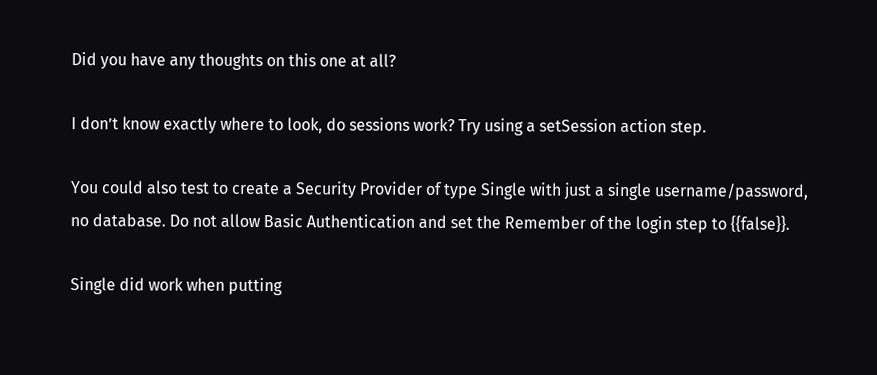Did you have any thoughts on this one at all?

I don’t know exactly where to look, do sessions work? Try using a setSession action step.

You could also test to create a Security Provider of type Single with just a single username/password, no database. Do not allow Basic Authentication and set the Remember of the login step to {{false}}.

Single did work when putting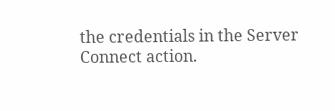the credentials in the Server Connect action.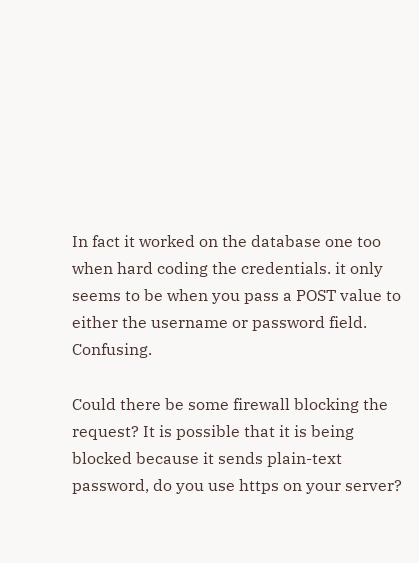In fact it worked on the database one too when hard coding the credentials. it only seems to be when you pass a POST value to either the username or password field. Confusing.

Could there be some firewall blocking the request? It is possible that it is being blocked because it sends plain-text password, do you use https on your server?